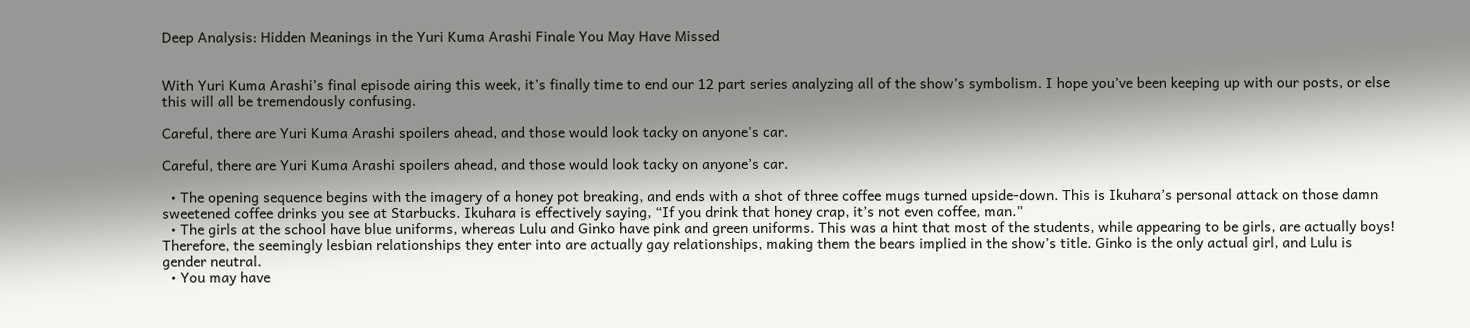Deep Analysis: Hidden Meanings in the Yuri Kuma Arashi Finale You May Have Missed


With Yuri Kuma Arashi’s final episode airing this week, it’s finally time to end our 12 part series analyzing all of the show’s symbolism. I hope you’ve been keeping up with our posts, or else this will all be tremendously confusing.

Careful, there are Yuri Kuma Arashi spoilers ahead, and those would look tacky on anyone's car.

Careful, there are Yuri Kuma Arashi spoilers ahead, and those would look tacky on anyone’s car.

  • The opening sequence begins with the imagery of a honey pot breaking, and ends with a shot of three coffee mugs turned upside-down. This is Ikuhara’s personal attack on those damn sweetened coffee drinks you see at Starbucks. Ikuhara is effectively saying, “If you drink that honey crap, it’s not even coffee, man.”
  • The girls at the school have blue uniforms, whereas Lulu and Ginko have pink and green uniforms. This was a hint that most of the students, while appearing to be girls, are actually boys! Therefore, the seemingly lesbian relationships they enter into are actually gay relationships, making them the bears implied in the show’s title. Ginko is the only actual girl, and Lulu is gender neutral.
  • You may have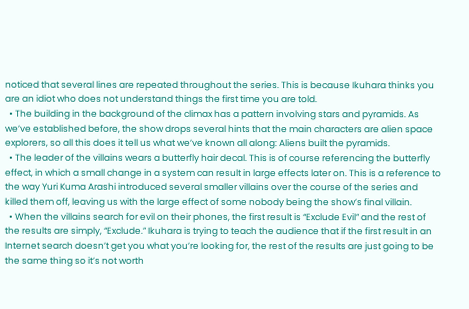noticed that several lines are repeated throughout the series. This is because Ikuhara thinks you are an idiot who does not understand things the first time you are told.
  • The building in the background of the climax has a pattern involving stars and pyramids. As we’ve established before, the show drops several hints that the main characters are alien space explorers, so all this does it tell us what we’ve known all along: Aliens built the pyramids.
  • The leader of the villains wears a butterfly hair decal. This is of course referencing the butterfly effect, in which a small change in a system can result in large effects later on. This is a reference to the way Yuri Kuma Arashi introduced several smaller villains over the course of the series and killed them off, leaving us with the large effect of some nobody being the show’s final villain.
  • When the villains search for evil on their phones, the first result is “Exclude Evil” and the rest of the results are simply, “Exclude.” Ikuhara is trying to teach the audience that if the first result in an Internet search doesn’t get you what you’re looking for, the rest of the results are just going to be the same thing so it’s not worth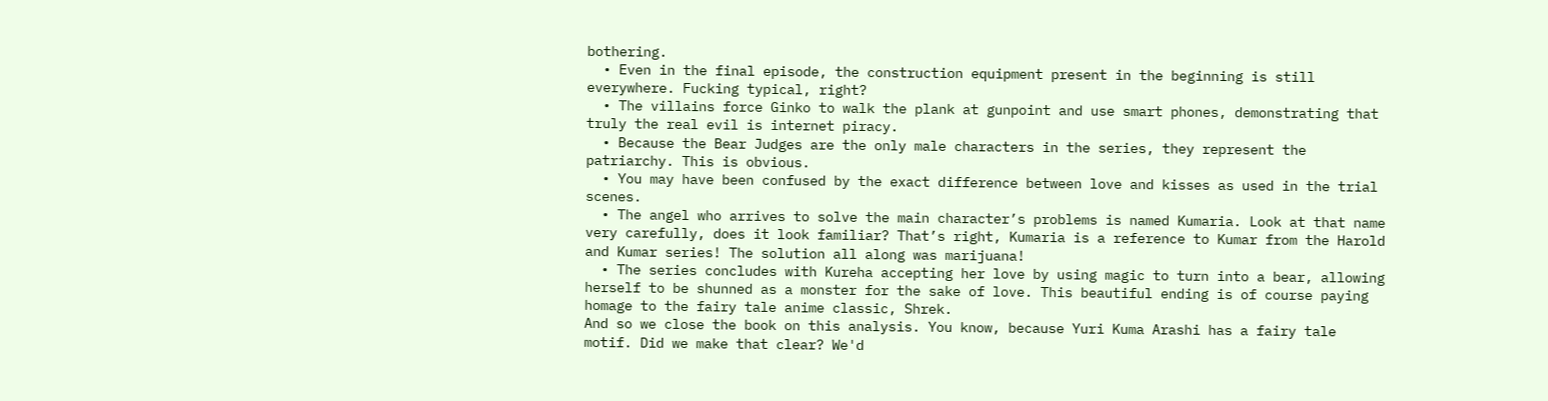bothering.
  • Even in the final episode, the construction equipment present in the beginning is still everywhere. Fucking typical, right?
  • The villains force Ginko to walk the plank at gunpoint and use smart phones, demonstrating that truly the real evil is internet piracy.
  • Because the Bear Judges are the only male characters in the series, they represent the patriarchy. This is obvious.
  • You may have been confused by the exact difference between love and kisses as used in the trial scenes.
  • The angel who arrives to solve the main character’s problems is named Kumaria. Look at that name very carefully, does it look familiar? That’s right, Kumaria is a reference to Kumar from the Harold and Kumar series! The solution all along was marijuana!
  • The series concludes with Kureha accepting her love by using magic to turn into a bear, allowing herself to be shunned as a monster for the sake of love. This beautiful ending is of course paying homage to the fairy tale anime classic, Shrek.
And so we close the book on this analysis. You know, because Yuri Kuma Arashi has a fairy tale motif. Did we make that clear? We'd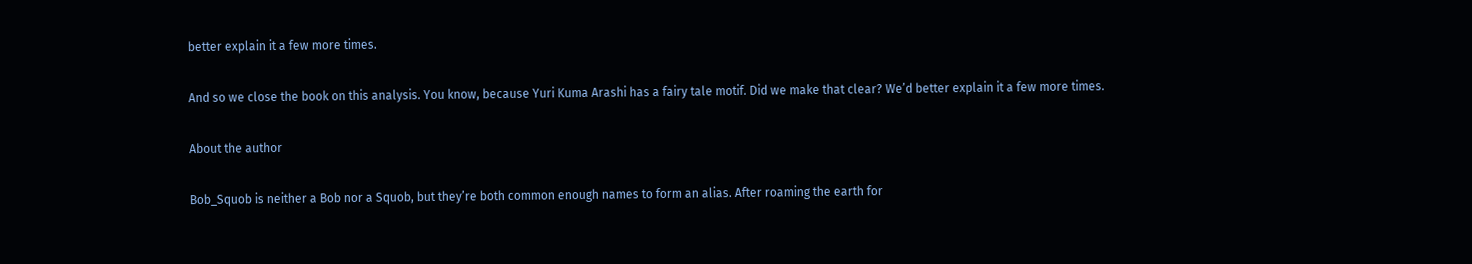better explain it a few more times.

And so we close the book on this analysis. You know, because Yuri Kuma Arashi has a fairy tale motif. Did we make that clear? We’d better explain it a few more times.

About the author

Bob_Squob is neither a Bob nor a Squob, but they’re both common enough names to form an alias. After roaming the earth for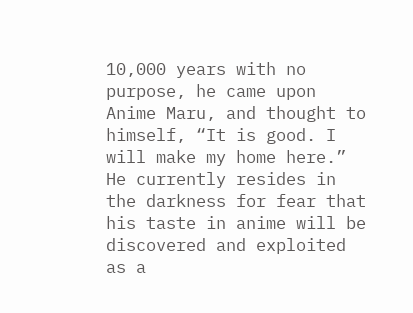10,000 years with no purpose, he came upon Anime Maru, and thought to himself, “It is good. I will make my home here.” He currently resides in the darkness for fear that his taste in anime will be discovered and exploited as a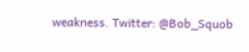weakness. Twitter: @Bob_Squob